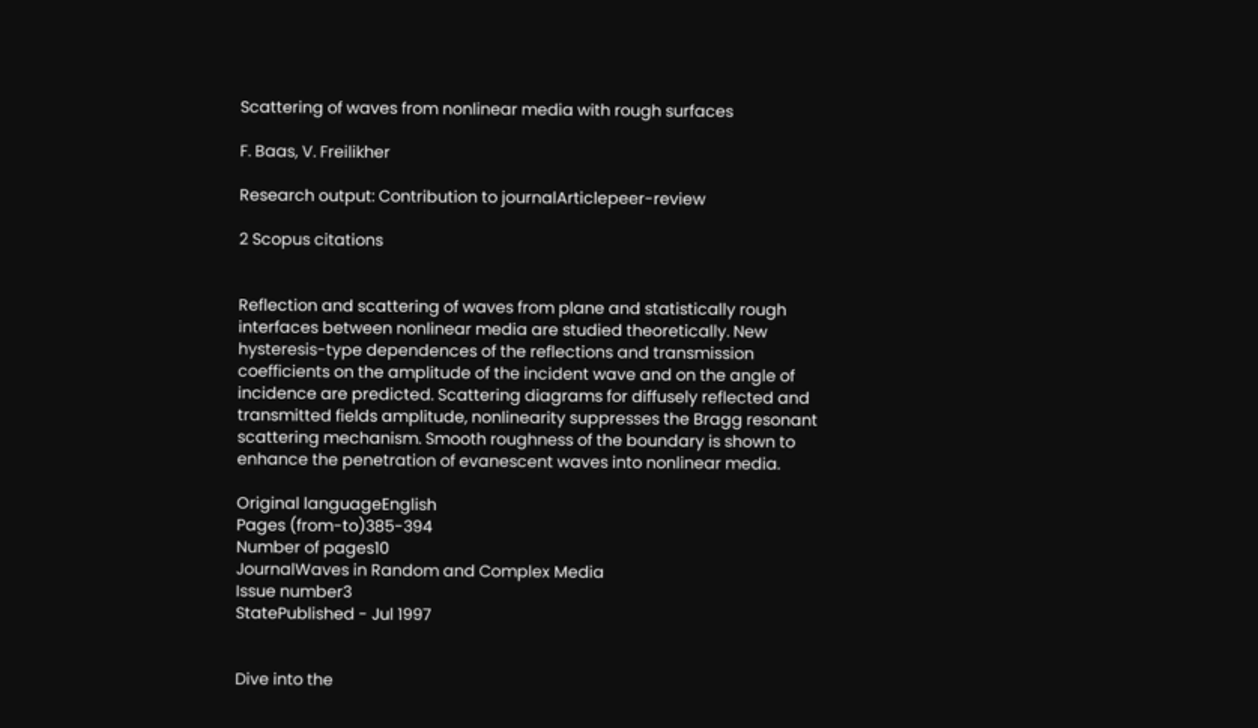Scattering of waves from nonlinear media with rough surfaces

F. Baas, V. Freilikher

Research output: Contribution to journalArticlepeer-review

2 Scopus citations


Reflection and scattering of waves from plane and statistically rough interfaces between nonlinear media are studied theoretically. New hysteresis-type dependences of the reflections and transmission coefficients on the amplitude of the incident wave and on the angle of incidence are predicted. Scattering diagrams for diffusely reflected and transmitted fields amplitude, nonlinearity suppresses the Bragg resonant scattering mechanism. Smooth roughness of the boundary is shown to enhance the penetration of evanescent waves into nonlinear media.

Original languageEnglish
Pages (from-to)385-394
Number of pages10
JournalWaves in Random and Complex Media
Issue number3
StatePublished - Jul 1997


Dive into the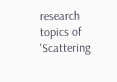research topics of 'Scattering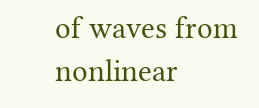of waves from nonlinear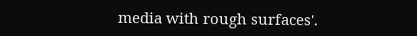media with rough surfaces'.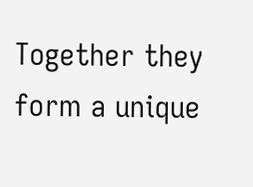Together they form a unique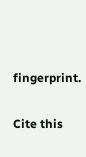fingerprint.

Cite this